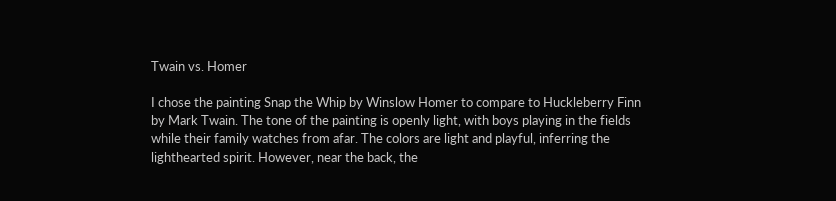Twain vs. Homer

I chose the painting Snap the Whip by Winslow Homer to compare to Huckleberry Finn by Mark Twain. The tone of the painting is openly light, with boys playing in the fields while their family watches from afar. The colors are light and playful, inferring the lighthearted spirit. However, near the back, the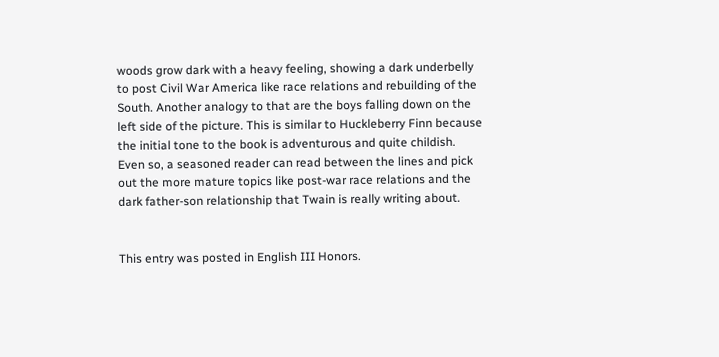woods grow dark with a heavy feeling, showing a dark underbelly to post Civil War America like race relations and rebuilding of the South. Another analogy to that are the boys falling down on the left side of the picture. This is similar to Huckleberry Finn because the initial tone to the book is adventurous and quite childish. Even so, a seasoned reader can read between the lines and pick out the more mature topics like post-war race relations and the dark father-son relationship that Twain is really writing about.


This entry was posted in English III Honors.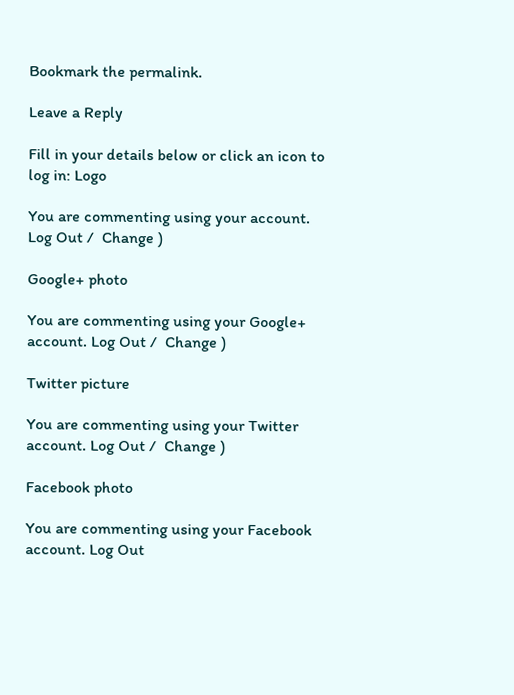Bookmark the permalink.

Leave a Reply

Fill in your details below or click an icon to log in: Logo

You are commenting using your account. Log Out /  Change )

Google+ photo

You are commenting using your Google+ account. Log Out /  Change )

Twitter picture

You are commenting using your Twitter account. Log Out /  Change )

Facebook photo

You are commenting using your Facebook account. Log Out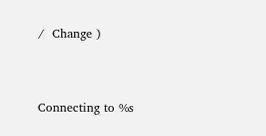/  Change )


Connecting to %s